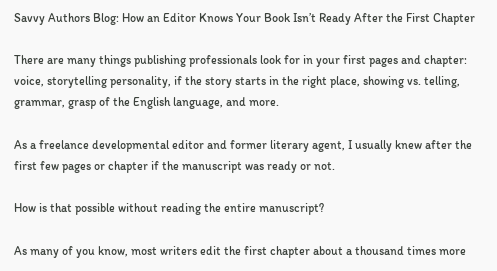Savvy Authors Blog: How an Editor Knows Your Book Isn’t Ready After the First Chapter

There are many things publishing professionals look for in your first pages and chapter: voice, storytelling personality, if the story starts in the right place, showing vs. telling, grammar, grasp of the English language, and more.

As a freelance developmental editor and former literary agent, I usually knew after the first few pages or chapter if the manuscript was ready or not.

How is that possible without reading the entire manuscript?

As many of you know, most writers edit the first chapter about a thousand times more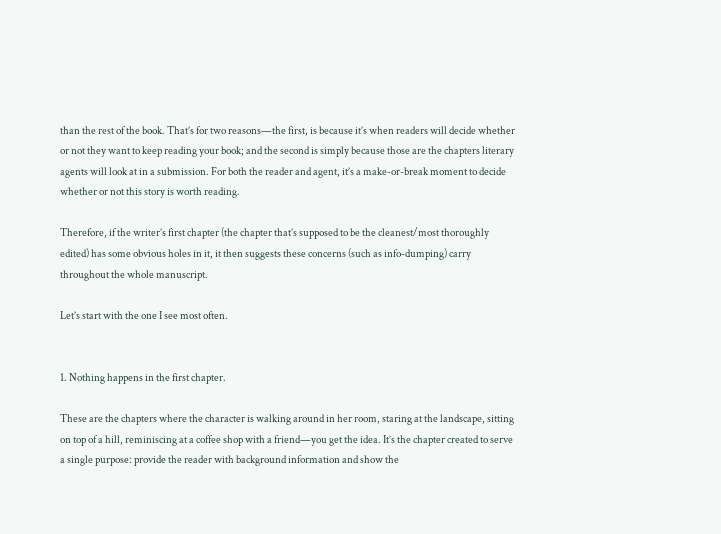than the rest of the book. That’s for two reasons—the first, is because it’s when readers will decide whether or not they want to keep reading your book; and the second is simply because those are the chapters literary agents will look at in a submission. For both the reader and agent, it’s a make-or-break moment to decide whether or not this story is worth reading.

Therefore, if the writer’s first chapter (the chapter that’s supposed to be the cleanest/most thoroughly edited) has some obvious holes in it, it then suggests these concerns (such as info-dumping) carry throughout the whole manuscript.

Let’s start with the one I see most often.


1. Nothing happens in the first chapter.

These are the chapters where the character is walking around in her room, staring at the landscape, sitting on top of a hill, reminiscing at a coffee shop with a friend—you get the idea. It’s the chapter created to serve a single purpose: provide the reader with background information and show the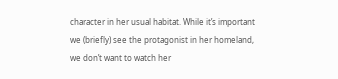character in her usual habitat. While it’s important we (briefly) see the protagonist in her homeland, we don’t want to watch her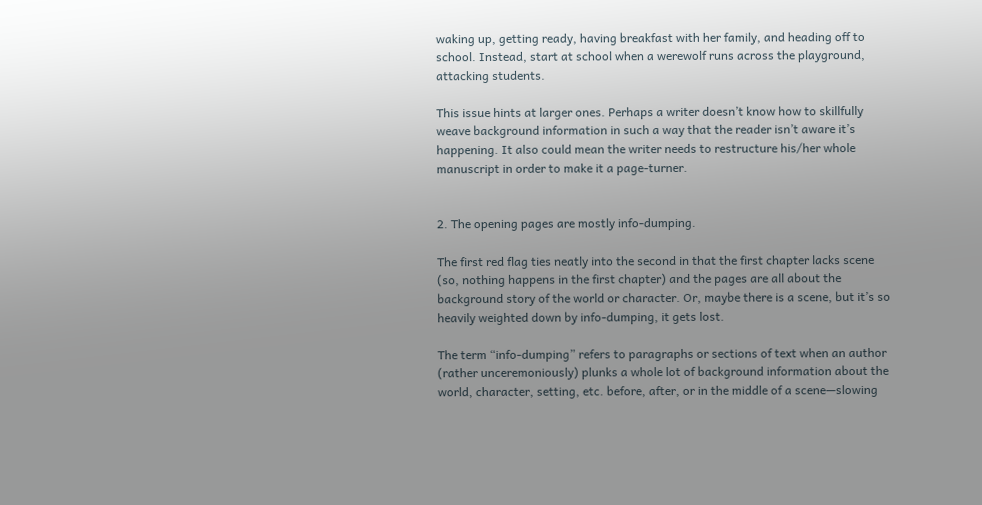waking up, getting ready, having breakfast with her family, and heading off to school. Instead, start at school when a werewolf runs across the playground, attacking students.

This issue hints at larger ones. Perhaps a writer doesn’t know how to skillfully weave background information in such a way that the reader isn’t aware it’s happening. It also could mean the writer needs to restructure his/her whole manuscript in order to make it a page-turner.


2. The opening pages are mostly info-dumping.

The first red flag ties neatly into the second in that the first chapter lacks scene (so, nothing happens in the first chapter) and the pages are all about the background story of the world or character. Or, maybe there is a scene, but it’s so heavily weighted down by info-dumping, it gets lost.

The term “info-dumping” refers to paragraphs or sections of text when an author (rather unceremoniously) plunks a whole lot of background information about the world, character, setting, etc. before, after, or in the middle of a scene—slowing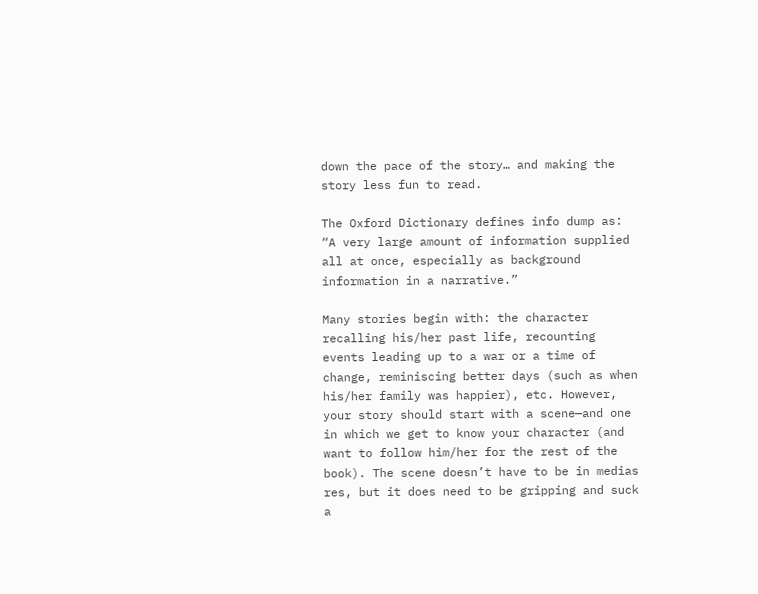down the pace of the story… and making the story less fun to read.

The Oxford Dictionary defines info dump as: “A very large amount of information supplied all at once, especially as background information in a narrative.”

Many stories begin with: the character recalling his/her past life, recounting events leading up to a war or a time of change, reminiscing better days (such as when his/her family was happier), etc. However, your story should start with a scene—and one in which we get to know your character (and want to follow him/her for the rest of the book). The scene doesn’t have to be in medias res, but it does need to be gripping and suck a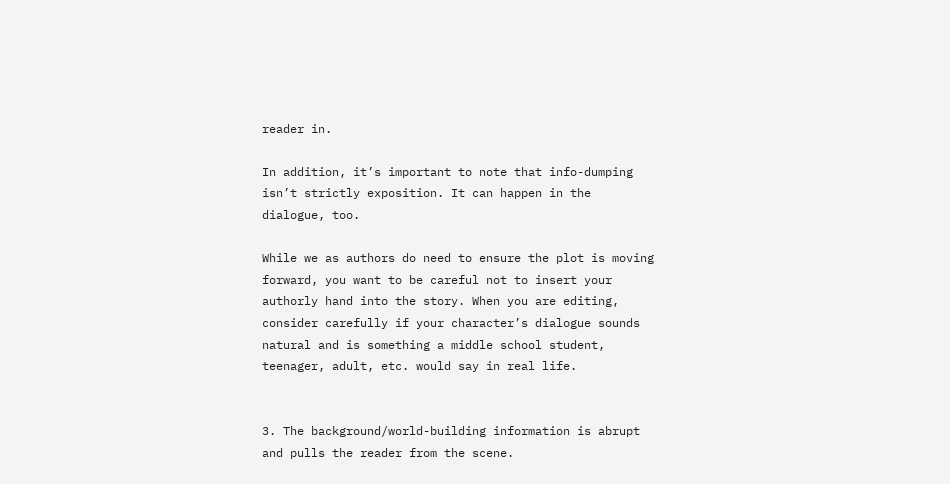reader in.

In addition, it’s important to note that info-dumping isn’t strictly exposition. It can happen in the dialogue, too.

While we as authors do need to ensure the plot is moving forward, you want to be careful not to insert your authorly hand into the story. When you are editing, consider carefully if your character’s dialogue sounds natural and is something a middle school student, teenager, adult, etc. would say in real life.


3. The background/world-building information is abrupt and pulls the reader from the scene.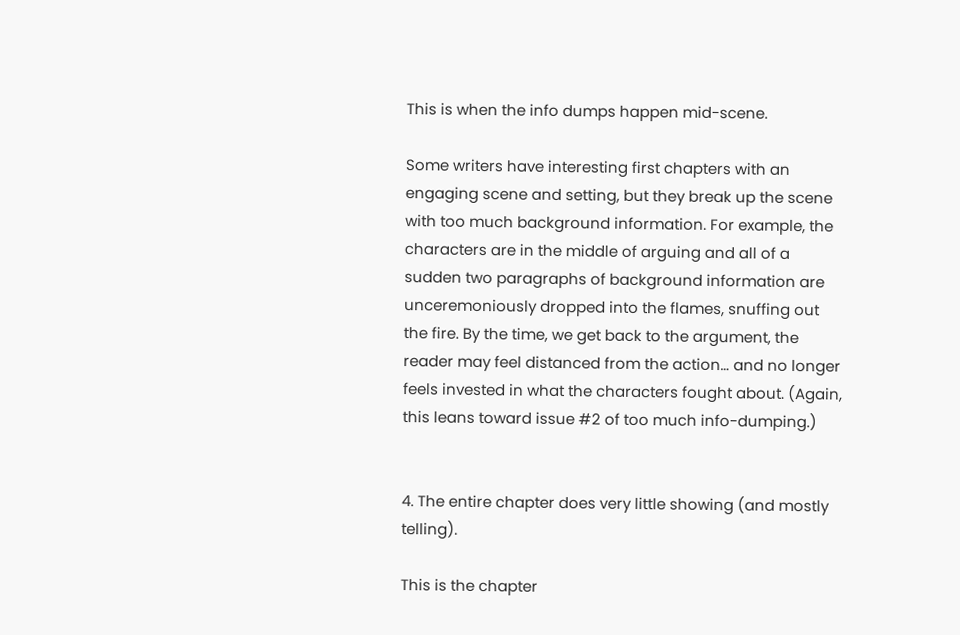This is when the info dumps happen mid-scene.

Some writers have interesting first chapters with an engaging scene and setting, but they break up the scene with too much background information. For example, the characters are in the middle of arguing and all of a sudden two paragraphs of background information are unceremoniously dropped into the flames, snuffing out the fire. By the time, we get back to the argument, the reader may feel distanced from the action… and no longer feels invested in what the characters fought about. (Again, this leans toward issue #2 of too much info-dumping.)


4. The entire chapter does very little showing (and mostly telling).

This is the chapter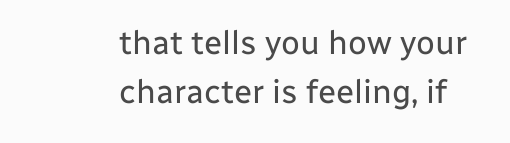that tells you how your character is feeling, if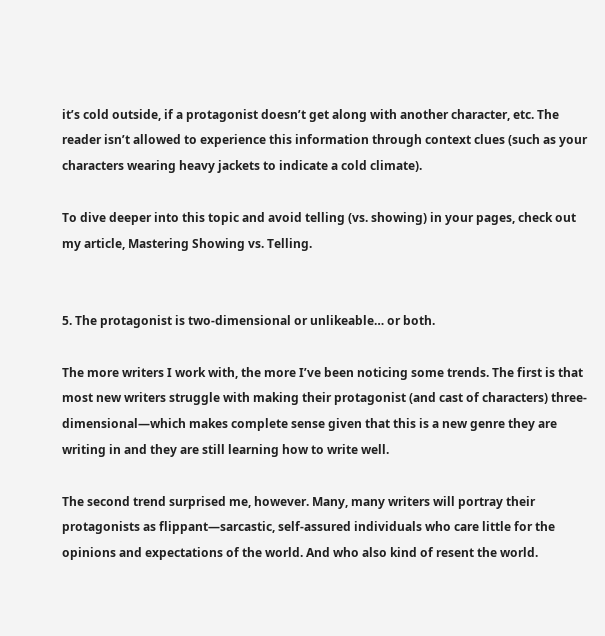it’s cold outside, if a protagonist doesn’t get along with another character, etc. The reader isn’t allowed to experience this information through context clues (such as your characters wearing heavy jackets to indicate a cold climate).

To dive deeper into this topic and avoid telling (vs. showing) in your pages, check out my article, Mastering Showing vs. Telling.


5. The protagonist is two-dimensional or unlikeable… or both.

The more writers I work with, the more I’ve been noticing some trends. The first is that most new writers struggle with making their protagonist (and cast of characters) three-dimensional—which makes complete sense given that this is a new genre they are writing in and they are still learning how to write well.

The second trend surprised me, however. Many, many writers will portray their protagonists as flippant—sarcastic, self-assured individuals who care little for the opinions and expectations of the world. And who also kind of resent the world.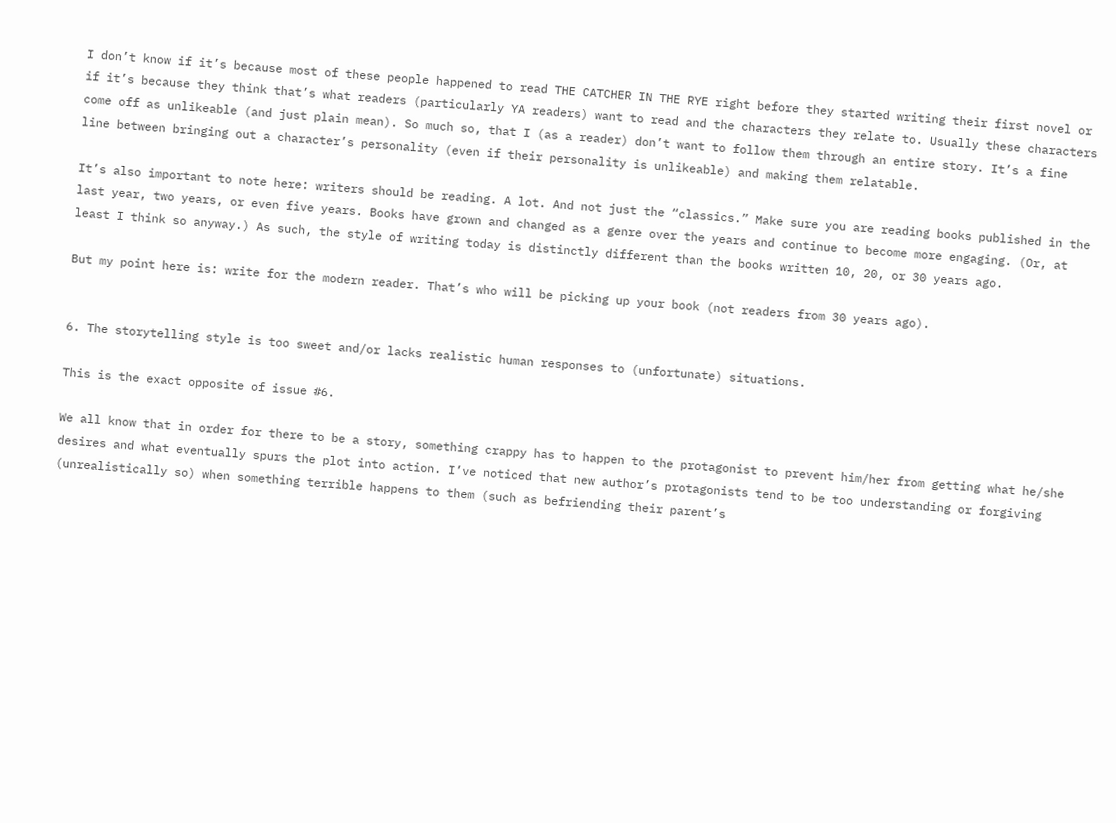I don’t know if it’s because most of these people happened to read THE CATCHER IN THE RYE right before they started writing their first novel or if it’s because they think that’s what readers (particularly YA readers) want to read and the characters they relate to. Usually these characters come off as unlikeable (and just plain mean). So much so, that I (as a reader) don’t want to follow them through an entire story. It’s a fine line between bringing out a character’s personality (even if their personality is unlikeable) and making them relatable.

It’s also important to note here: writers should be reading. A lot. And not just the “classics.” Make sure you are reading books published in the last year, two years, or even five years. Books have grown and changed as a genre over the years and continue to become more engaging. (Or, at least I think so anyway.) As such, the style of writing today is distinctly different than the books written 10, 20, or 30 years ago.

But my point here is: write for the modern reader. That’s who will be picking up your book (not readers from 30 years ago).


6. The storytelling style is too sweet and/or lacks realistic human responses to (unfortunate) situations.

This is the exact opposite of issue #6.

We all know that in order for there to be a story, something crappy has to happen to the protagonist to prevent him/her from getting what he/she desires and what eventually spurs the plot into action. I’ve noticed that new author’s protagonists tend to be too understanding or forgiving (unrealistically so) when something terrible happens to them (such as befriending their parent’s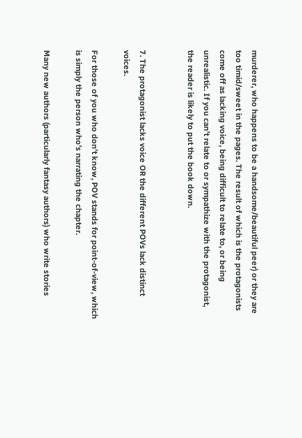murderer, who happens to be a handsome/beautiful peer) or they are too timid/sweet in the pages. The result of which is the protagonists come off as lacking voice, being difficult to relate to, or being unrealistic. If you can’t relate to or sympathize with the protagonist, the reader is likely to put the book down.


7. The protagonist lacks voice OR the different POVs lack distinct voices.

For those of you who don’t know, POV stands for point-of-view, which is simply the person who’s narrating the chapter.

Many new authors (particularly fantasy authors) who write stories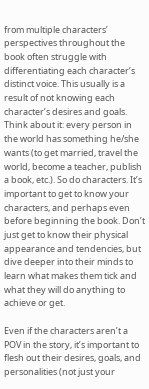from multiple characters’ perspectives throughout the book often struggle with differentiating each character’s distinct voice. This usually is a result of not knowing each character’s desires and goals. Think about it: every person in the world has something he/she wants (to get married, travel the world, become a teacher, publish a book, etc.). So do characters. It’s important to get to know your characters, and perhaps even before beginning the book. Don’t just get to know their physical appearance and tendencies, but dive deeper into their minds to learn what makes them tick and what they will do anything to achieve or get.

Even if the characters aren’t a POV in the story, it’s important to flesh out their desires, goals, and personalities (not just your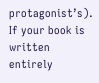protagonist’s). If your book is written entirely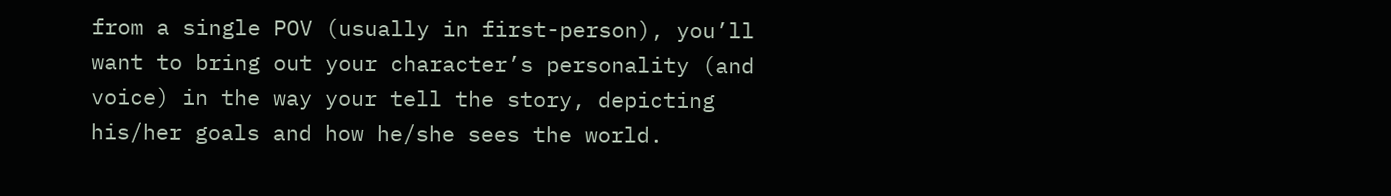from a single POV (usually in first-person), you’ll want to bring out your character’s personality (and voice) in the way your tell the story, depicting his/her goals and how he/she sees the world.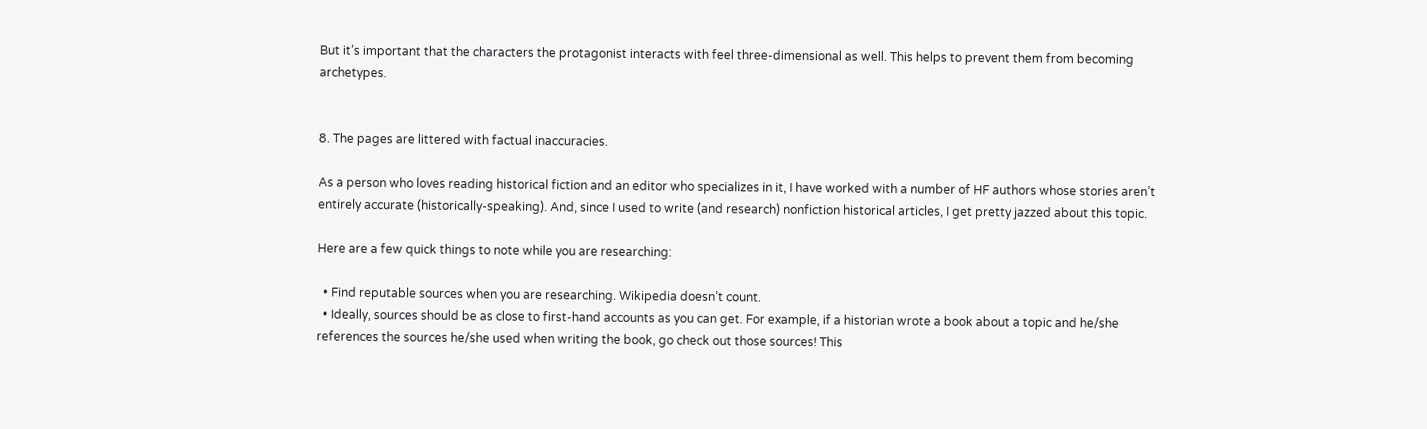But it’s important that the characters the protagonist interacts with feel three-dimensional as well. This helps to prevent them from becoming archetypes.


8. The pages are littered with factual inaccuracies.

As a person who loves reading historical fiction and an editor who specializes in it, I have worked with a number of HF authors whose stories aren’t entirely accurate (historically-speaking). And, since I used to write (and research) nonfiction historical articles, I get pretty jazzed about this topic.

Here are a few quick things to note while you are researching:

  • Find reputable sources when you are researching. Wikipedia doesn’t count.
  • Ideally, sources should be as close to first-hand accounts as you can get. For example, if a historian wrote a book about a topic and he/she references the sources he/she used when writing the book, go check out those sources! This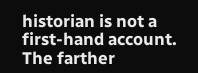historian is not a first-hand account. The farther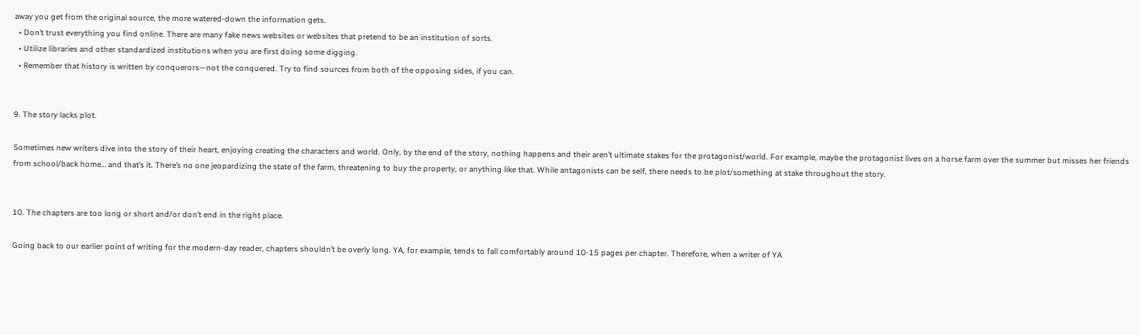away you get from the original source, the more watered-down the information gets.
  • Don’t trust everything you find online. There are many fake news websites or websites that pretend to be an institution of sorts.
  • Utilize libraries and other standardized institutions when you are first doing some digging.
  • Remember that history is written by conquerors—not the conquered. Try to find sources from both of the opposing sides, if you can.


9. The story lacks plot.

Sometimes new writers dive into the story of their heart, enjoying creating the characters and world. Only, by the end of the story, nothing happens and their aren’t ultimate stakes for the protagonist/world. For example, maybe the protagonist lives on a horse farm over the summer but misses her friends from school/back home… and that’s it. There’s no one jeopardizing the state of the farm, threatening to buy the property, or anything like that. While antagonists can be self, there needs to be plot/something at stake throughout the story.


10. The chapters are too long or short and/or don’t end in the right place.

Going back to our earlier point of writing for the modern-day reader, chapters shouldn’t be overly long. YA, for example, tends to fall comfortably around 10-15 pages per chapter. Therefore, when a writer of YA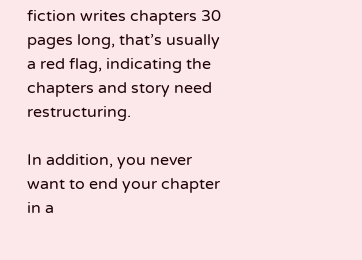fiction writes chapters 30 pages long, that’s usually a red flag, indicating the chapters and story need restructuring.

In addition, you never want to end your chapter in a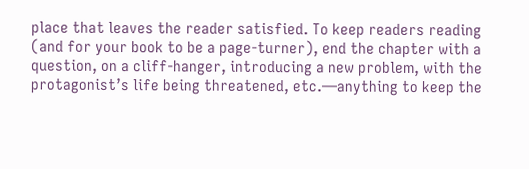place that leaves the reader satisfied. To keep readers reading (and for your book to be a page-turner), end the chapter with a question, on a cliff-hanger, introducing a new problem, with the protagonist’s life being threatened, etc.—anything to keep the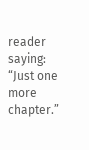reader saying: “Just one more chapter.”